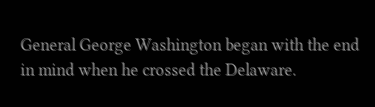General George Washington began with the end in mind when he crossed the Delaware.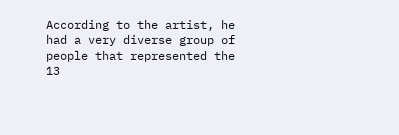According to the artist, he had a very diverse group of people that represented the 13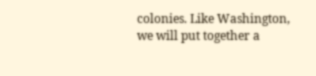colonies. Like Washington, we will put together a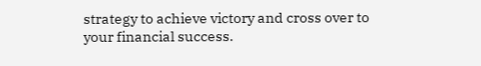strategy to achieve victory and cross over to your financial success.